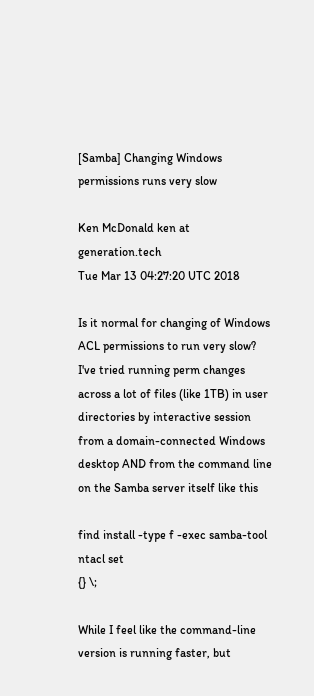[Samba] Changing Windows permissions runs very slow

Ken McDonald ken at generation.tech
Tue Mar 13 04:27:20 UTC 2018

Is it normal for changing of Windows ACL permissions to run very slow?
I've tried running perm changes across a lot of files (like 1TB) in user
directories by interactive session from a domain-connected Windows
desktop AND from the command line on the Samba server itself like this

find install -type f -exec samba-tool ntacl set
{} \;

While I feel like the command-line version is running faster, but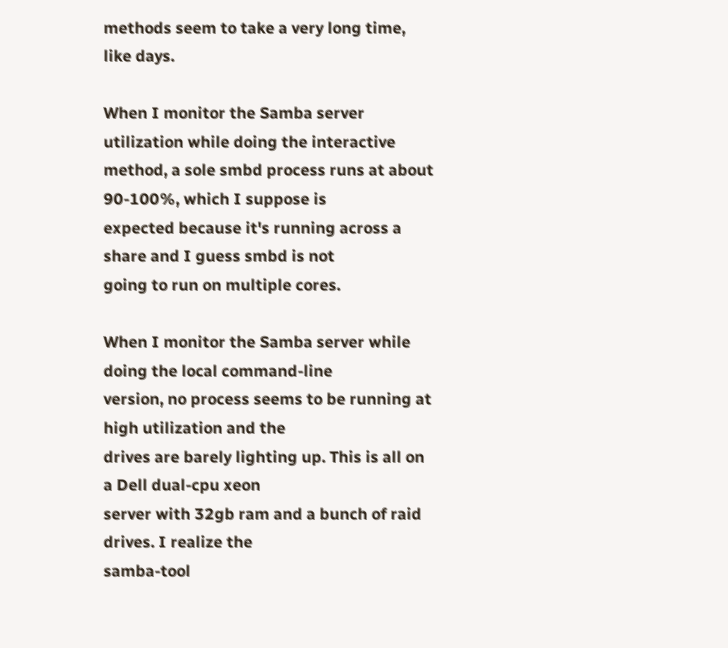methods seem to take a very long time, like days.

When I monitor the Samba server utilization while doing the interactive
method, a sole smbd process runs at about 90-100%, which I suppose is
expected because it's running across a share and I guess smbd is not
going to run on multiple cores.

When I monitor the Samba server while doing the local command-line
version, no process seems to be running at high utilization and the
drives are barely lighting up. This is all on a Dell dual-cpu xeon
server with 32gb ram and a bunch of raid drives. I realize the
samba-tool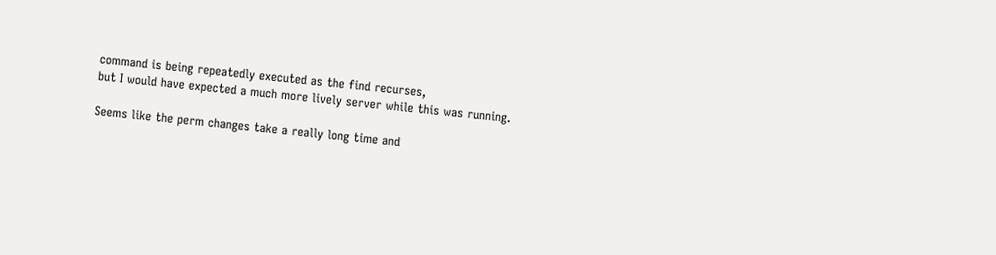command is being repeatedly executed as the find recurses,
but I would have expected a much more lively server while this was running.

Seems like the perm changes take a really long time and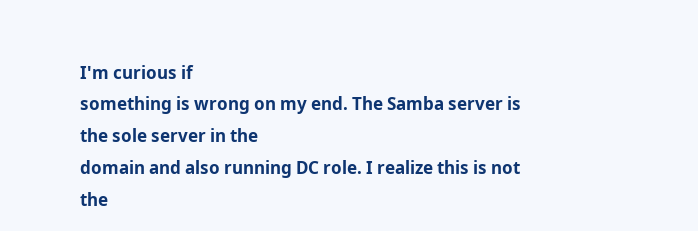I'm curious if
something is wrong on my end. The Samba server is the sole server in the
domain and also running DC role. I realize this is not the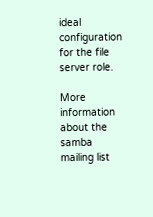ideal
configuration for the file server role.

More information about the samba mailing list